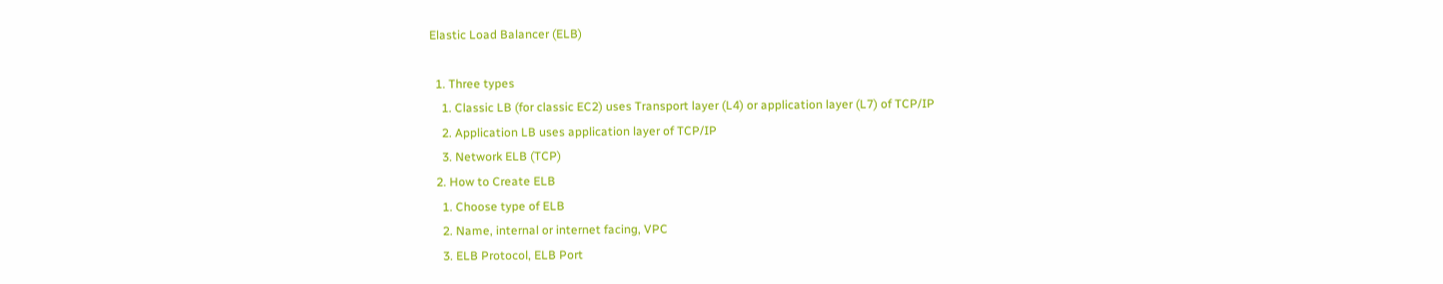Elastic Load Balancer (ELB)

  1. Three types
    1. Classic LB (for classic EC2) uses Transport layer (L4) or application layer (L7) of TCP/IP
    2. Application LB uses application layer of TCP/IP
    3. Network ELB (TCP)
  2. How to Create ELB
    1. Choose type of ELB
    2. Name, internal or internet facing, VPC
    3. ELB Protocol, ELB Port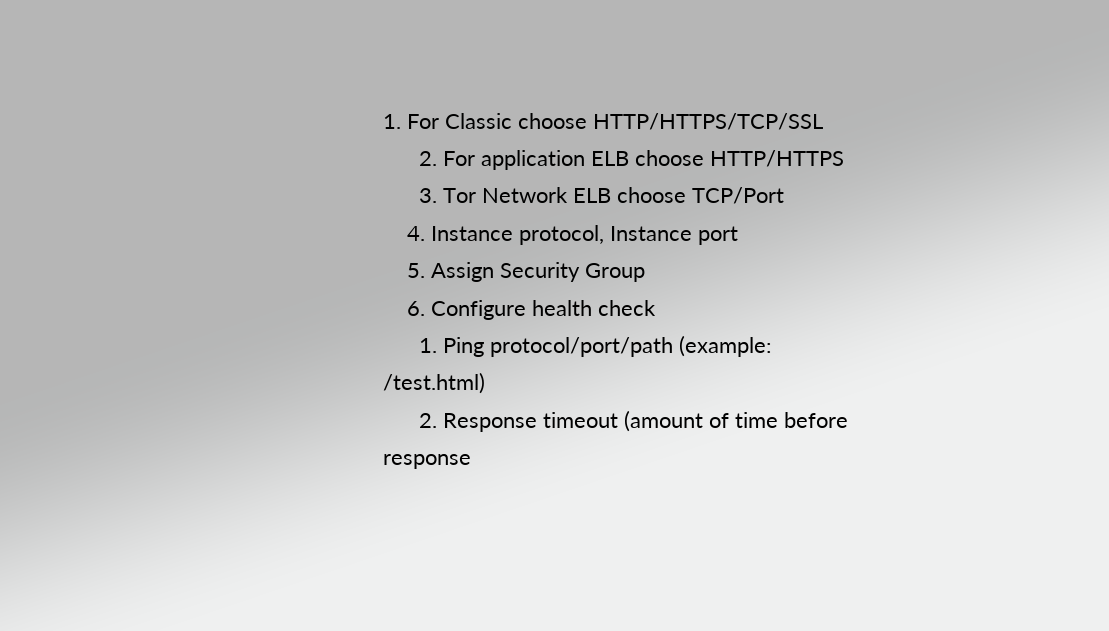1. For Classic choose HTTP/HTTPS/TCP/SSL
      2. For application ELB choose HTTP/HTTPS
      3. Tor Network ELB choose TCP/Port
    4. Instance protocol, Instance port
    5. Assign Security Group
    6. Configure health check
      1. Ping protocol/port/path (example: /test.html)
      2. Response timeout (amount of time before response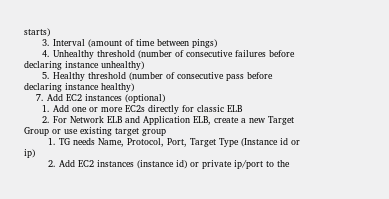starts)
      3. Interval (amount of time between pings)
      4. Unhealthy threshold (number of consecutive failures before declaring instance unhealthy)
      5. Healthy threshold (number of consecutive pass before declaring instance healthy)
    7. Add EC2 instances (optional)
      1. Add one or more EC2s directly for classic ELB
      2. For Network ELB and Application ELB, create a new Target Group or use existing target group
        1. TG needs Name, Protocol, Port, Target Type (Instance id or ip)
        2. Add EC2 instances (instance id) or private ip/port to the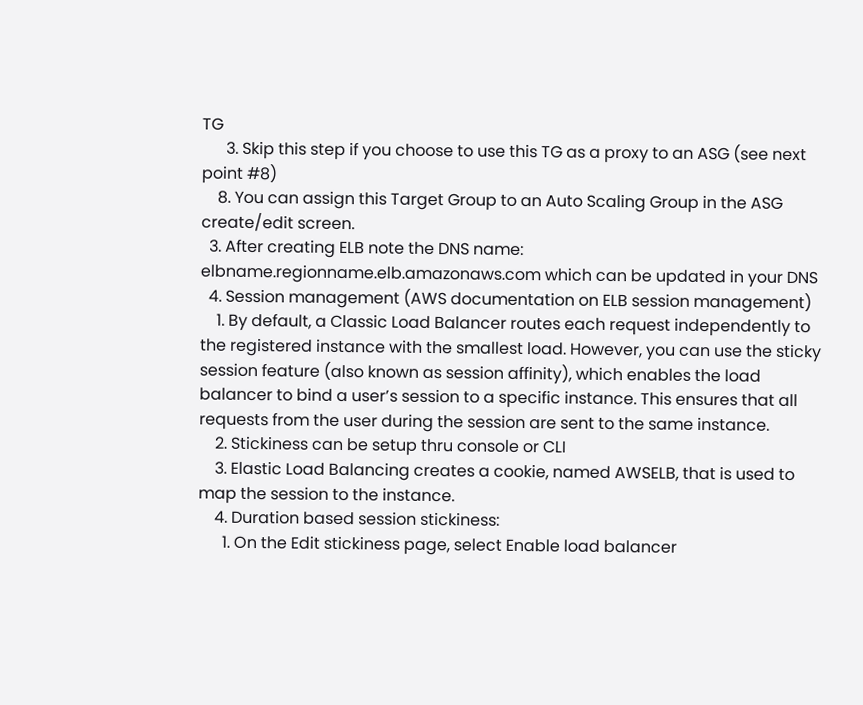TG
      3. Skip this step if you choose to use this TG as a proxy to an ASG (see next point #8)
    8. You can assign this Target Group to an Auto Scaling Group in the ASG create/edit screen.
  3. After creating ELB note the DNS name: elbname.regionname.elb.amazonaws.com which can be updated in your DNS
  4. Session management (AWS documentation on ELB session management)
    1. By default, a Classic Load Balancer routes each request independently to the registered instance with the smallest load. However, you can use the sticky session feature (also known as session affinity), which enables the load balancer to bind a user’s session to a specific instance. This ensures that all requests from the user during the session are sent to the same instance.
    2. Stickiness can be setup thru console or CLI
    3. Elastic Load Balancing creates a cookie, named AWSELB, that is used to map the session to the instance.
    4. Duration based session stickiness:
      1. On the Edit stickiness page, select Enable load balancer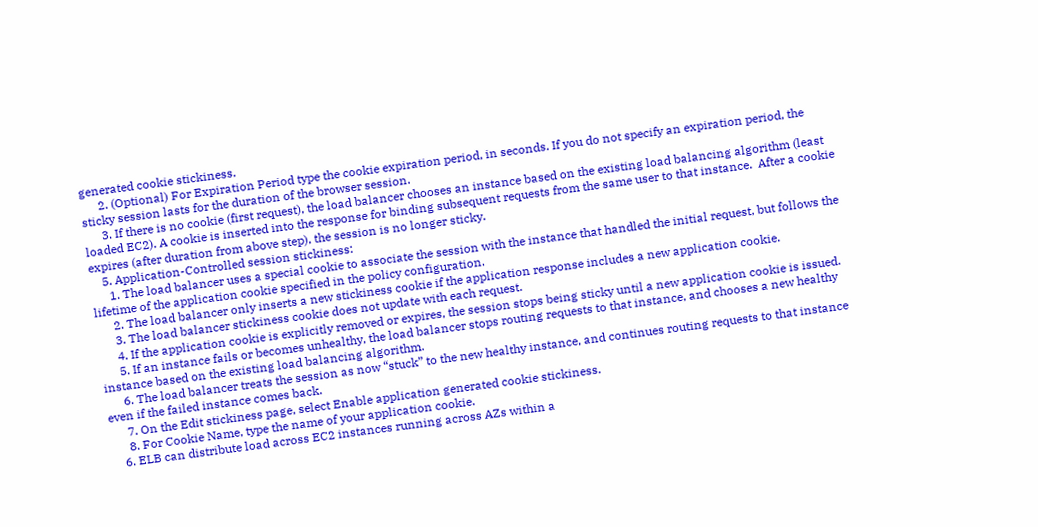generated cookie stickiness.
      2. (Optional) For Expiration Period type the cookie expiration period, in seconds. If you do not specify an expiration period, the sticky session lasts for the duration of the browser session.
      3. If there is no cookie (first request), the load balancer chooses an instance based on the existing load balancing algorithm (least loaded EC2). A cookie is inserted into the response for binding subsequent requests from the same user to that instance.  After a cookie expires (after duration from above step), the session is no longer sticky.
    5. Application-Controlled session stickiness:
      1. The load balancer uses a special cookie to associate the session with the instance that handled the initial request, but follows the lifetime of the application cookie specified in the policy configuration.
      2. The load balancer only inserts a new stickiness cookie if the application response includes a new application cookie.
      3. The load balancer stickiness cookie does not update with each request.
      4. If the application cookie is explicitly removed or expires, the session stops being sticky until a new application cookie is issued.
      5. If an instance fails or becomes unhealthy, the load balancer stops routing requests to that instance, and chooses a new healthy instance based on the existing load balancing algorithm.
      6. The load balancer treats the session as now “stuck” to the new healthy instance, and continues routing requests to that instance even if the failed instance comes back.
      7. On the Edit stickiness page, select Enable application generated cookie stickiness.
      8. For Cookie Name, type the name of your application cookie.
    6. ELB can distribute load across EC2 instances running across AZs within a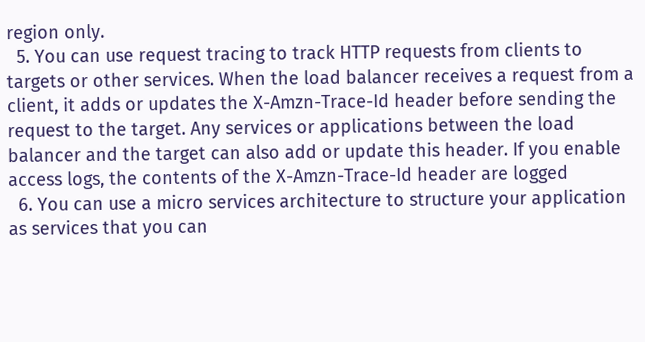region only.
  5. You can use request tracing to track HTTP requests from clients to targets or other services. When the load balancer receives a request from a client, it adds or updates the X-Amzn-Trace-Id header before sending the request to the target. Any services or applications between the load balancer and the target can also add or update this header. If you enable access logs, the contents of the X-Amzn-Trace-Id header are logged
  6. You can use a micro services architecture to structure your application as services that you can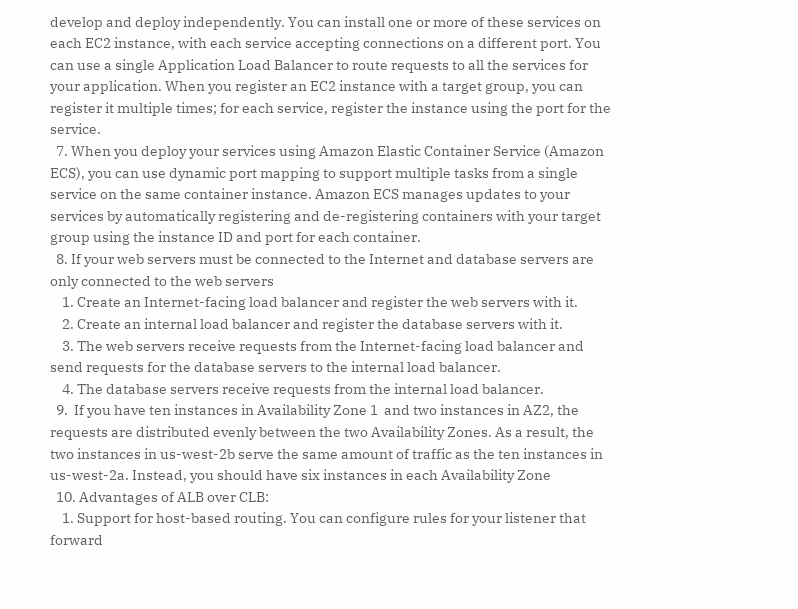develop and deploy independently. You can install one or more of these services on each EC2 instance, with each service accepting connections on a different port. You can use a single Application Load Balancer to route requests to all the services for your application. When you register an EC2 instance with a target group, you can register it multiple times; for each service, register the instance using the port for the service.
  7. When you deploy your services using Amazon Elastic Container Service (Amazon ECS), you can use dynamic port mapping to support multiple tasks from a single service on the same container instance. Amazon ECS manages updates to your services by automatically registering and de-registering containers with your target group using the instance ID and port for each container.
  8. If your web servers must be connected to the Internet and database servers are only connected to the web servers
    1. Create an Internet-facing load balancer and register the web servers with it.
    2. Create an internal load balancer and register the database servers with it.
    3. The web servers receive requests from the Internet-facing load balancer and send requests for the database servers to the internal load balancer.
    4. The database servers receive requests from the internal load balancer.
  9.  If you have ten instances in Availability Zone 1  and two instances in AZ2, the requests are distributed evenly between the two Availability Zones. As a result, the two instances in us-west-2b serve the same amount of traffic as the ten instances in us-west-2a. Instead, you should have six instances in each Availability Zone
  10. Advantages of ALB over CLB:
    1. Support for host-based routing. You can configure rules for your listener that forward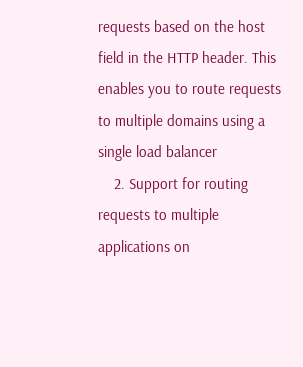requests based on the host field in the HTTP header. This enables you to route requests to multiple domains using a single load balancer
    2. Support for routing requests to multiple applications on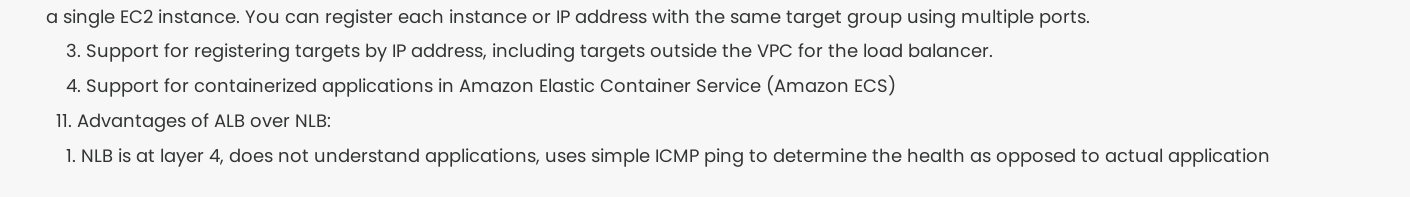a single EC2 instance. You can register each instance or IP address with the same target group using multiple ports.
    3. Support for registering targets by IP address, including targets outside the VPC for the load balancer.
    4. Support for containerized applications in Amazon Elastic Container Service (Amazon ECS)
  11. Advantages of ALB over NLB:
    1. NLB is at layer 4, does not understand applications, uses simple ICMP ping to determine the health as opposed to actual application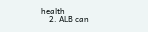health
    2. ALB can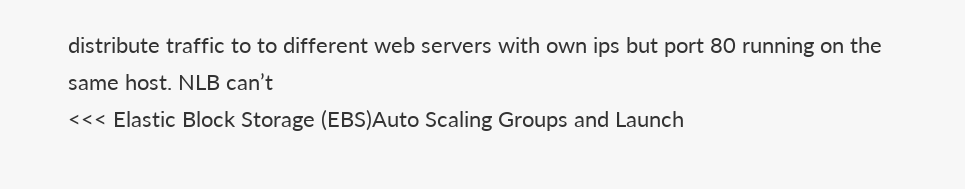distribute traffic to to different web servers with own ips but port 80 running on the same host. NLB can’t
<<< Elastic Block Storage (EBS)Auto Scaling Groups and Launch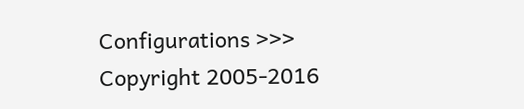Configurations >>>
Copyright 2005-2016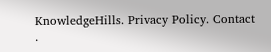KnowledgeHills. Privacy Policy. Contact .